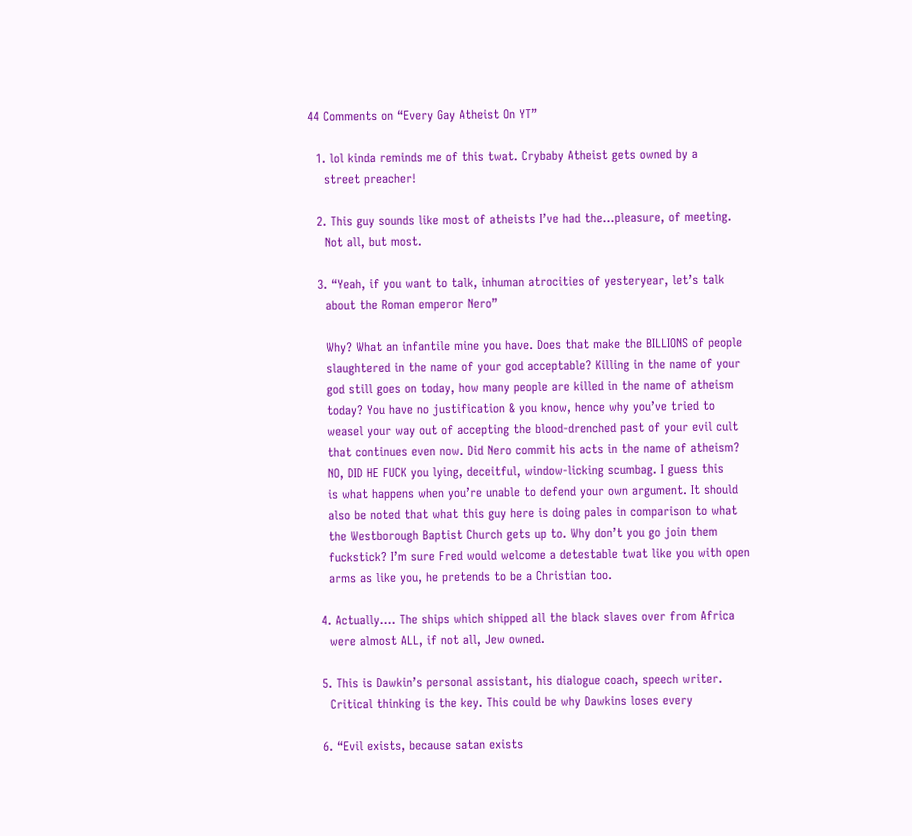44 Comments on “Every Gay Atheist On YT”

  1. lol kinda reminds me of this twat. Crybaby Atheist gets owned by a
    street preacher!

  2. This guy sounds like most of atheists I’ve had the…pleasure, of meeting.
    Not all, but most.

  3. “Yeah, if you want to talk, inhuman atrocities of yesteryear, let’s talk
    about the Roman emperor Nero”

    Why? What an infantile mine you have. Does that make the BILLIONS of people
    slaughtered in the name of your god acceptable? Killing in the name of your
    god still goes on today, how many people are killed in the name of atheism
    today? You have no justification & you know, hence why you’ve tried to
    weasel your way out of accepting the blood-drenched past of your evil cult
    that continues even now. Did Nero commit his acts in the name of atheism?
    NO, DID HE FUCK you lying, deceitful, window-licking scumbag. I guess this
    is what happens when you’re unable to defend your own argument. It should
    also be noted that what this guy here is doing pales in comparison to what
    the Westborough Baptist Church gets up to. Why don’t you go join them
    fuckstick? I’m sure Fred would welcome a detestable twat like you with open
    arms as like you, he pretends to be a Christian too.

  4. Actually…. The ships which shipped all the black slaves over from Africa
    were almost ALL, if not all, Jew owned.

  5. This is Dawkin’s personal assistant, his dialogue coach, speech writer.
    Critical thinking is the key. This could be why Dawkins loses every

  6. “Evil exists, because satan exists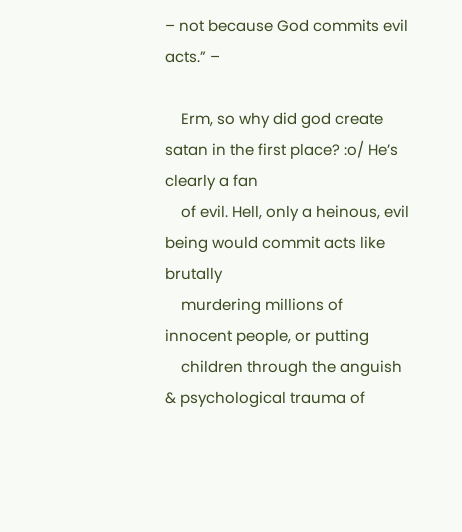– not because God commits evil acts.” –

    Erm, so why did god create satan in the first place? :o/ He’s clearly a fan
    of evil. Hell, only a heinous, evil being would commit acts like brutally
    murdering millions of innocent people, or putting
    children through the anguish & psychological trauma of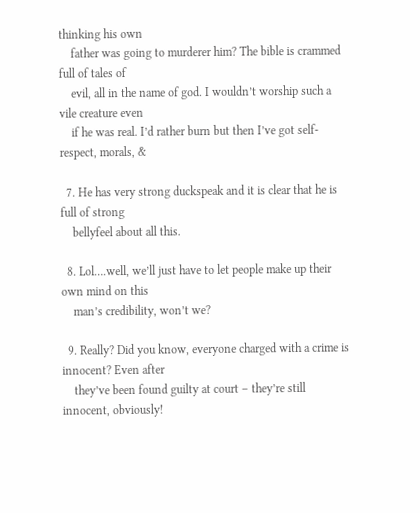thinking his own
    father was going to murderer him? The bible is crammed full of tales of
    evil, all in the name of god. I wouldn’t worship such a vile creature even
    if he was real. I’d rather burn but then I’ve got self-respect, morals, &

  7. He has very strong duckspeak and it is clear that he is full of strong
    bellyfeel about all this.

  8. Lol….well, we’ll just have to let people make up their own mind on this
    man’s credibility, won’t we?

  9. Really? Did you know, everyone charged with a crime is innocent? Even after
    they’ve been found guilty at court – they’re still innocent, obviously!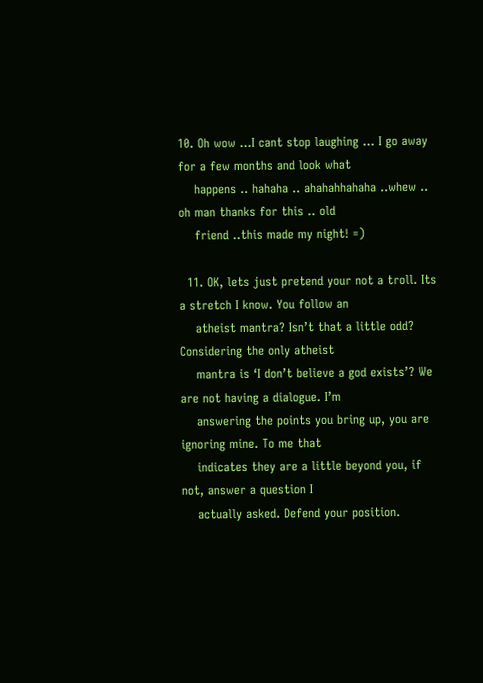10. Oh wow …I cant stop laughing … I go away for a few months and look what
    happens .. hahaha .. ahahahhahaha ..whew .. oh man thanks for this .. old
    friend ..this made my night! =)

  11. OK, lets just pretend your not a troll. Its a stretch I know. You follow an
    atheist mantra? Isn’t that a little odd? Considering the only atheist
    mantra is ‘I don’t believe a god exists’? We are not having a dialogue. I’m
    answering the points you bring up, you are ignoring mine. To me that
    indicates they are a little beyond you, if not, answer a question I
    actually asked. Defend your position.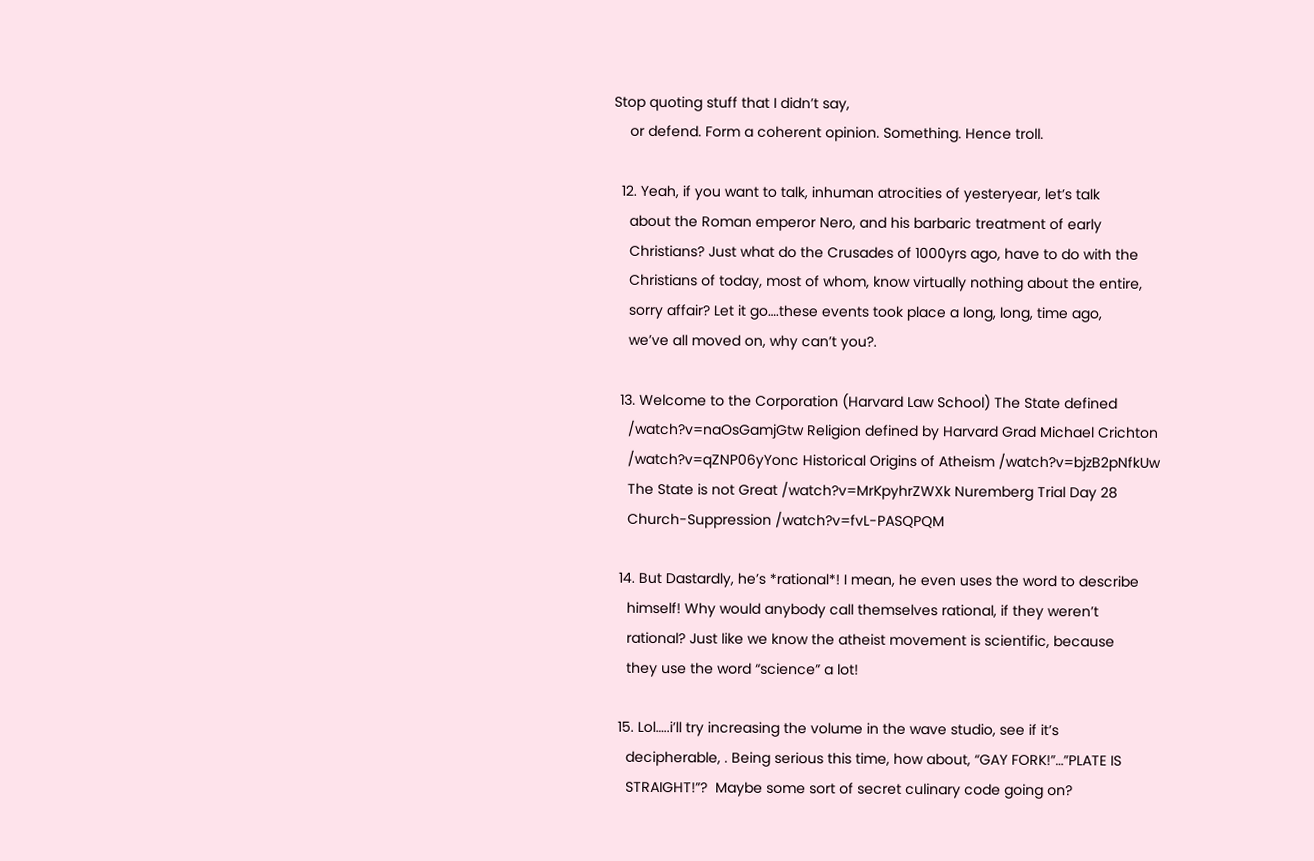Stop quoting stuff that I didn’t say,
    or defend. Form a coherent opinion. Something. Hence troll.

  12. Yeah, if you want to talk, inhuman atrocities of yesteryear, let’s talk
    about the Roman emperor Nero, and his barbaric treatment of early
    Christians? Just what do the Crusades of 1000yrs ago, have to do with the
    Christians of today, most of whom, know virtually nothing about the entire,
    sorry affair? Let it go….these events took place a long, long, time ago,
    we’ve all moved on, why can’t you?.

  13. Welcome to the Corporation (Harvard Law School) The State defined
    /watch?v=naOsGamjGtw Religion defined by Harvard Grad Michael Crichton
    /watch?v=qZNP06yYonc Historical Origins of Atheism /watch?v=bjzB2pNfkUw
    The State is not Great /watch?v=MrKpyhrZWXk Nuremberg Trial Day 28
    Church-Suppression /watch?v=fvL-PASQPQM

  14. But Dastardly, he’s *rational*! I mean, he even uses the word to describe
    himself! Why would anybody call themselves rational, if they weren’t
    rational? Just like we know the atheist movement is scientific, because
    they use the word “science” a lot!

  15. Lol…..i’ll try increasing the volume in the wave studio, see if it’s
    decipherable, . Being serious this time, how about, “GAY FORK!”…”PLATE IS
    STRAIGHT!”?  Maybe some sort of secret culinary code going on?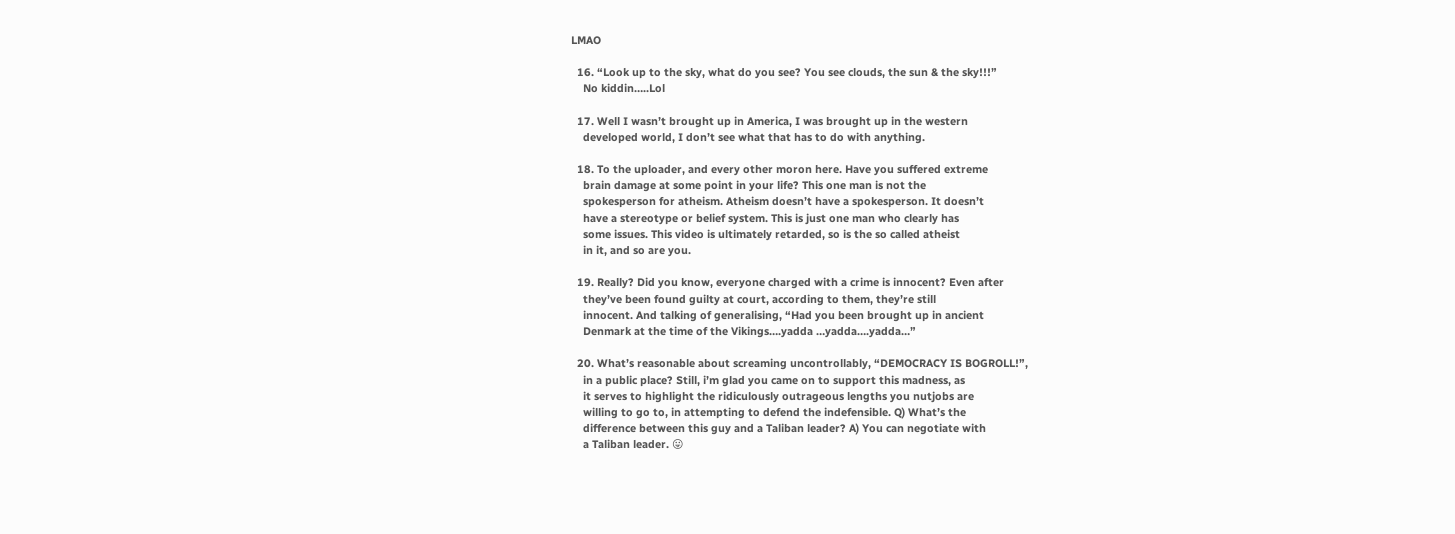LMAO

  16. “Look up to the sky, what do you see? You see clouds, the sun & the sky!!!”
    No kiddin…..Lol

  17. Well I wasn’t brought up in America, I was brought up in the western
    developed world, I don’t see what that has to do with anything.

  18. To the uploader, and every other moron here. Have you suffered extreme
    brain damage at some point in your life? This one man is not the
    spokesperson for atheism. Atheism doesn’t have a spokesperson. It doesn’t
    have a stereotype or belief system. This is just one man who clearly has
    some issues. This video is ultimately retarded, so is the so called atheist
    in it, and so are you.

  19. Really? Did you know, everyone charged with a crime is innocent? Even after
    they’ve been found guilty at court, according to them, they’re still
    innocent. And talking of generalising, “Had you been brought up in ancient
    Denmark at the time of the Vikings….yadda …yadda….yadda…”

  20. What’s reasonable about screaming uncontrollably, “DEMOCRACY IS BOGROLL!”,
    in a public place? Still, i’m glad you came on to support this madness, as
    it serves to highlight the ridiculously outrageous lengths you nutjobs are
    willing to go to, in attempting to defend the indefensible. Q) What’s the
    difference between this guy and a Taliban leader? A) You can negotiate with
    a Taliban leader. 😛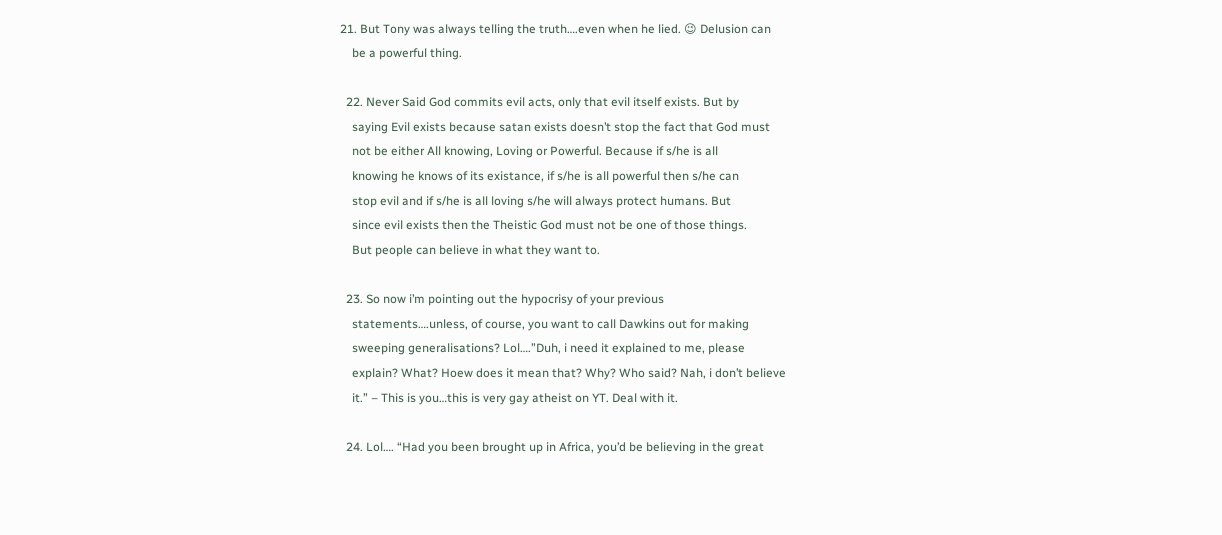21. But Tony was always telling the truth….even when he lied. 😉 Delusion can
    be a powerful thing.

  22. Never Said God commits evil acts, only that evil itself exists. But by
    saying Evil exists because satan exists doesn’t stop the fact that God must
    not be either All knowing, Loving or Powerful. Because if s/he is all
    knowing he knows of its existance, if s/he is all powerful then s/he can
    stop evil and if s/he is all loving s/he will always protect humans. But
    since evil exists then the Theistic God must not be one of those things.
    But people can believe in what they want to.

  23. So now i’m pointing out the hypocrisy of your previous
    statements….unless, of course, you want to call Dawkins out for making
    sweeping generalisations? Lol….”Duh, i need it explained to me, please
    explain? What? Hoew does it mean that? Why? Who said? Nah, i don’t believe
    it.” – This is you…this is very gay atheist on YT. Deal with it.

  24. Lol…. “Had you been brought up in Africa, you’d be believing in the great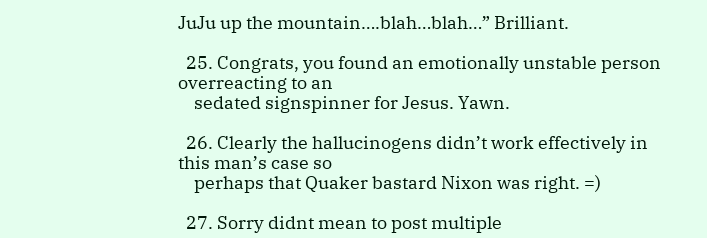JuJu up the mountain….blah…blah…” Brilliant.

  25. Congrats, you found an emotionally unstable person overreacting to an
    sedated signspinner for Jesus. Yawn.

  26. Clearly the hallucinogens didn’t work effectively in this man’s case so
    perhaps that Quaker bastard Nixon was right. =)

  27. Sorry didnt mean to post multiple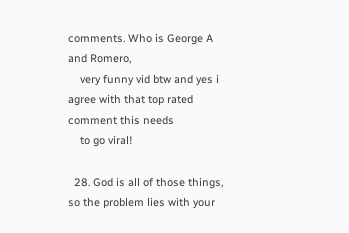comments. Who is George A and Romero,
    very funny vid btw and yes i agree with that top rated comment this needs
    to go viral!

  28. God is all of those things, so the problem lies with your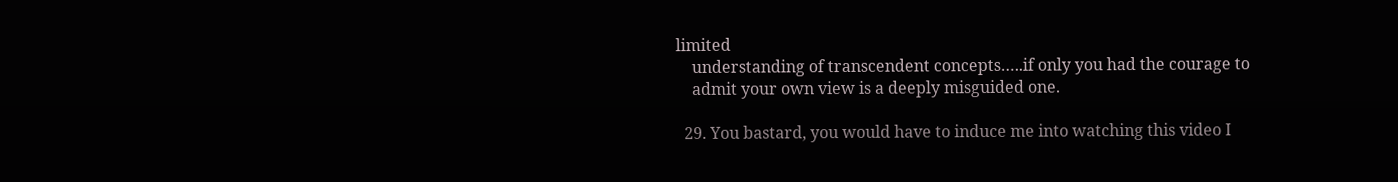limited
    understanding of transcendent concepts…..if only you had the courage to
    admit your own view is a deeply misguided one.

  29. You bastard, you would have to induce me into watching this video I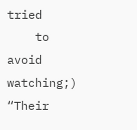tried
    to avoid watching;) “Their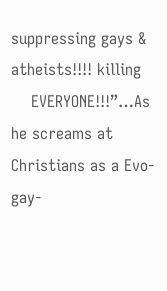suppressing gays & atheists!!!! killing
    EVERYONE!!!”…As he screams at Christians as a Evo-gay-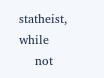statheist, while
    not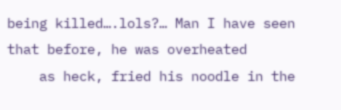being killed….lols?… Man I have seen that before, he was overheated
    as heck, fried his noodle in the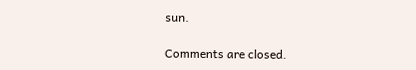sun.

Comments are closed.